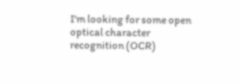I'm looking for some open optical character recognition (OCR)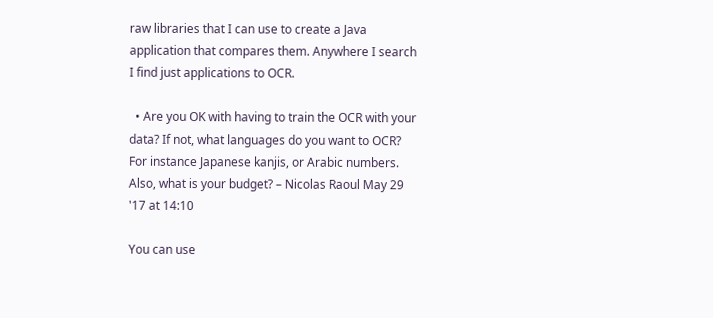raw libraries that I can use to create a Java application that compares them. Anywhere I search I find just applications to OCR.

  • Are you OK with having to train the OCR with your data? If not, what languages do you want to OCR? For instance Japanese kanjis, or Arabic numbers. Also, what is your budget? – Nicolas Raoul May 29 '17 at 14:10

You can use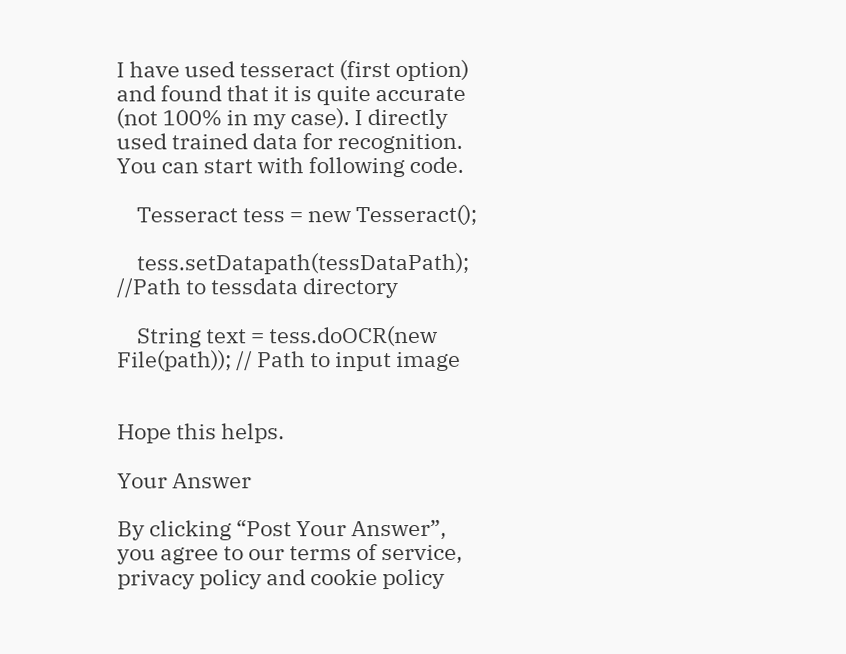I have used tesseract (first option) and found that it is quite accurate (not 100% in my case). I directly used trained data for recognition. You can start with following code.

    Tesseract tess = new Tesseract();

    tess.setDatapath(tessDataPath); //Path to tessdata directory

    String text = tess.doOCR(new File(path)); // Path to input image


Hope this helps.

Your Answer

By clicking “Post Your Answer”, you agree to our terms of service, privacy policy and cookie policy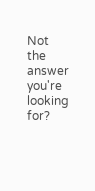Not the answer you're looking for?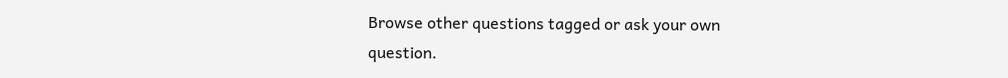Browse other questions tagged or ask your own question.